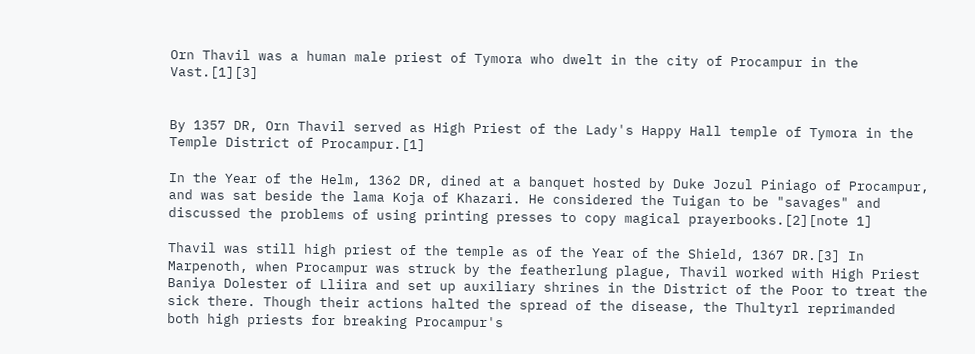Orn Thavil was a human male priest of Tymora who dwelt in the city of Procampur in the Vast.[1][3]


By 1357 DR, Orn Thavil served as High Priest of the Lady's Happy Hall temple of Tymora in the Temple District of Procampur.[1]

In the Year of the Helm, 1362 DR, dined at a banquet hosted by Duke Jozul Piniago of Procampur, and was sat beside the lama Koja of Khazari. He considered the Tuigan to be "savages" and discussed the problems of using printing presses to copy magical prayerbooks.[2][note 1]

Thavil was still high priest of the temple as of the Year of the Shield, 1367 DR.[3] In Marpenoth, when Procampur was struck by the featherlung plague, Thavil worked with High Priest Baniya Dolester of Lliira and set up auxiliary shrines in the District of the Poor to treat the sick there. Though their actions halted the spread of the disease, the Thultyrl reprimanded both high priests for breaking Procampur's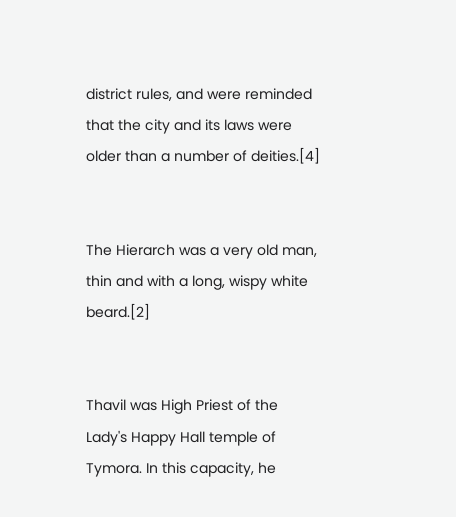district rules, and were reminded that the city and its laws were older than a number of deities.[4]


The Hierarch was a very old man, thin and with a long, wispy white beard.[2]


Thavil was High Priest of the Lady's Happy Hall temple of Tymora. In this capacity, he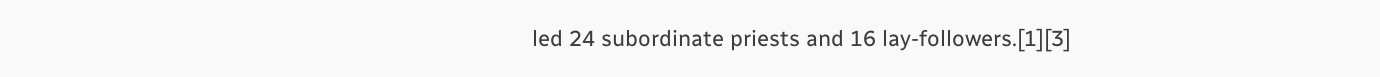led 24 subordinate priests and 16 lay-followers.[1][3]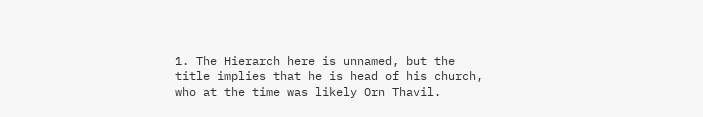1. The Hierarch here is unnamed, but the title implies that he is head of his church, who at the time was likely Orn Thavil.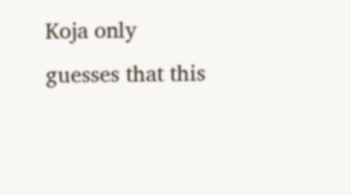Koja only guesses that this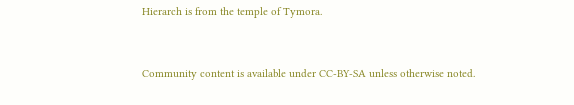Hierarch is from the temple of Tymora.


Community content is available under CC-BY-SA unless otherwise noted.